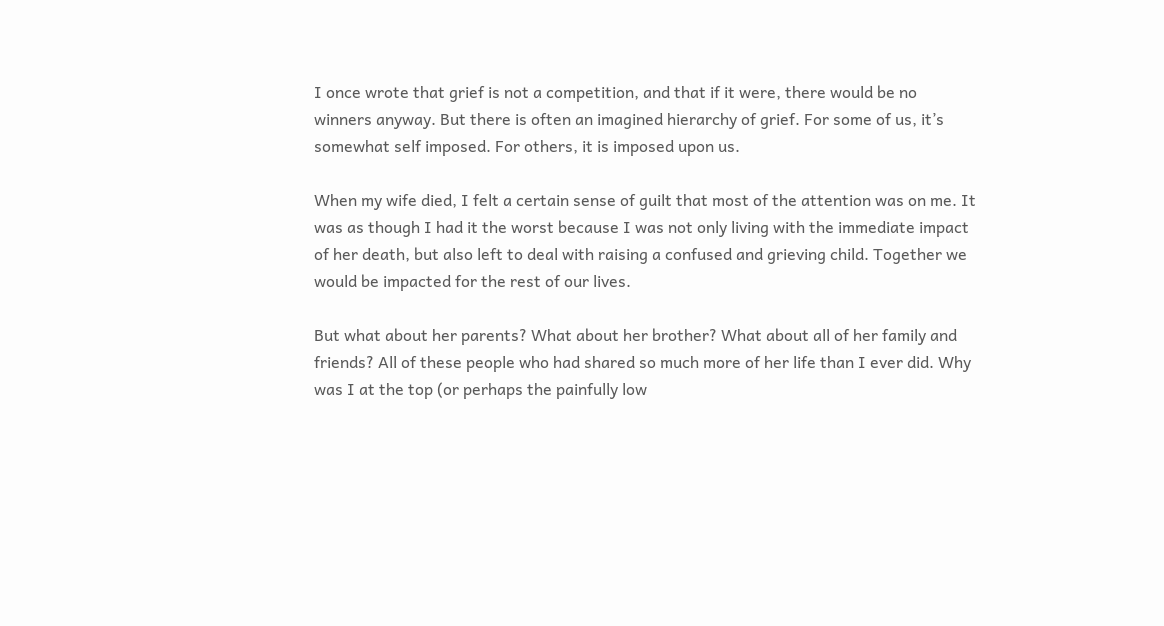I once wrote that grief is not a competition, and that if it were, there would be no winners anyway. But there is often an imagined hierarchy of grief. For some of us, it’s somewhat self imposed. For others, it is imposed upon us.

When my wife died, I felt a certain sense of guilt that most of the attention was on me. It was as though I had it the worst because I was not only living with the immediate impact of her death, but also left to deal with raising a confused and grieving child. Together we would be impacted for the rest of our lives.

But what about her parents? What about her brother? What about all of her family and friends? All of these people who had shared so much more of her life than I ever did. Why was I at the top (or perhaps the painfully low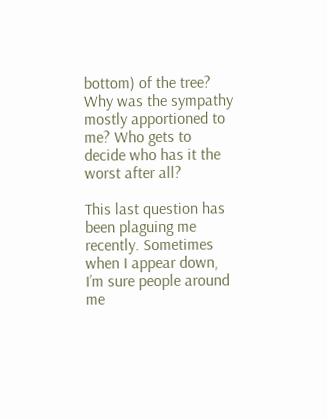bottom) of the tree? Why was the sympathy mostly apportioned to me? Who gets to decide who has it the worst after all?

This last question has been plaguing me recently. Sometimes when I appear down, I’m sure people around me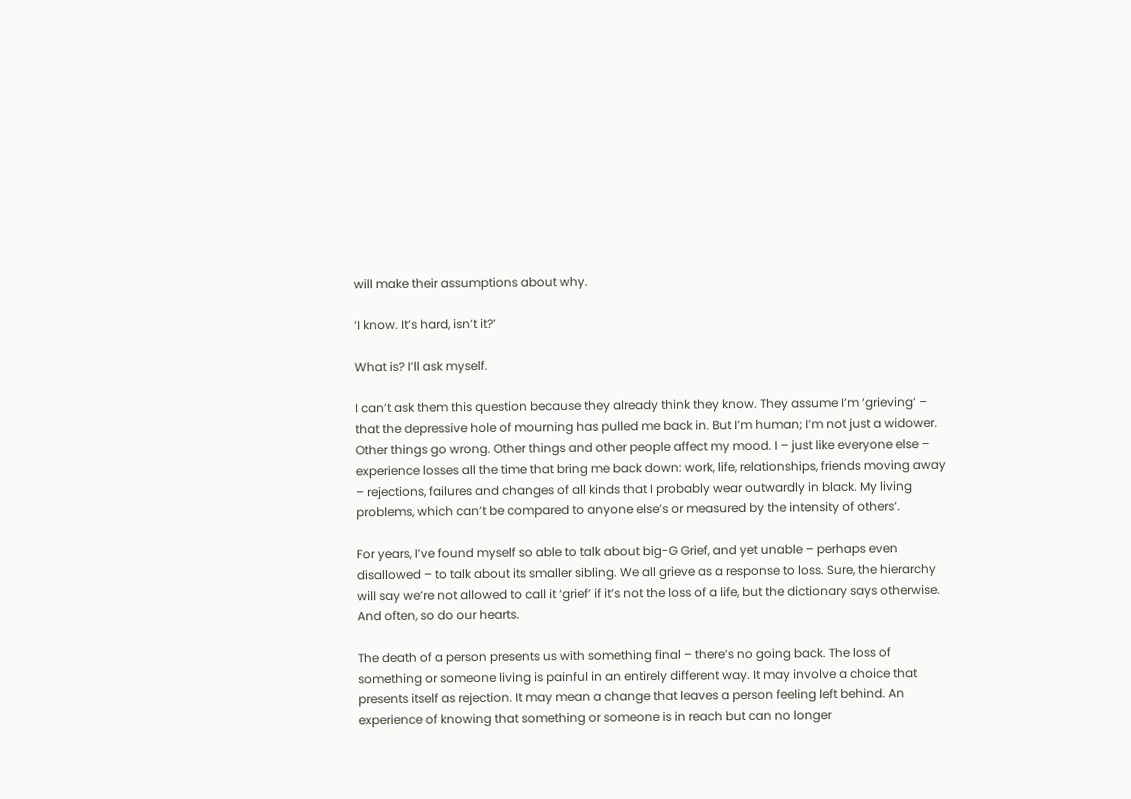will make their assumptions about why.

‘I know. It’s hard, isn’t it?’

What is? I’ll ask myself.

I can’t ask them this question because they already think they know. They assume I’m ‘grieving’ – that the depressive hole of mourning has pulled me back in. But I’m human; I’m not just a widower. Other things go wrong. Other things and other people affect my mood. I – just like everyone else – experience losses all the time that bring me back down: work, life, relationships, friends moving away – rejections, failures and changes of all kinds that I probably wear outwardly in black. My living problems, which can’t be compared to anyone else’s or measured by the intensity of others’.

For years, I’ve found myself so able to talk about big-G Grief, and yet unable – perhaps even disallowed – to talk about its smaller sibling. We all grieve as a response to loss. Sure, the hierarchy will say we’re not allowed to call it ‘grief’ if it’s not the loss of a life, but the dictionary says otherwise. And often, so do our hearts.

The death of a person presents us with something final – there’s no going back. The loss of something or someone living is painful in an entirely different way. It may involve a choice that presents itself as rejection. It may mean a change that leaves a person feeling left behind. An experience of knowing that something or someone is in reach but can no longer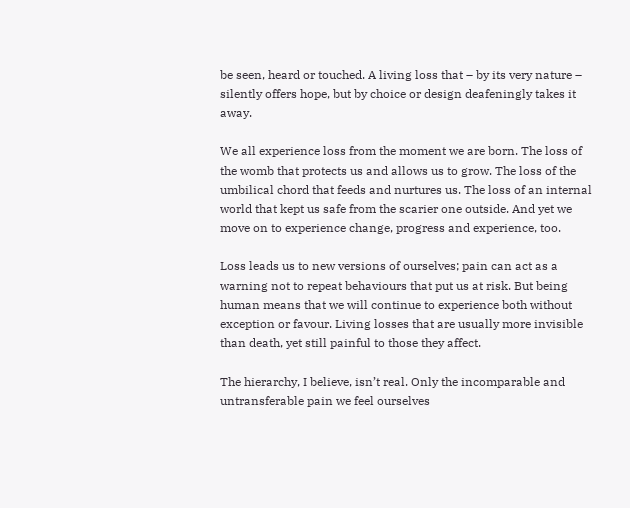be seen, heard or touched. A living loss that – by its very nature – silently offers hope, but by choice or design deafeningly takes it away.

We all experience loss from the moment we are born. The loss of the womb that protects us and allows us to grow. The loss of the umbilical chord that feeds and nurtures us. The loss of an internal world that kept us safe from the scarier one outside. And yet we move on to experience change, progress and experience, too.

Loss leads us to new versions of ourselves; pain can act as a warning not to repeat behaviours that put us at risk. But being human means that we will continue to experience both without exception or favour. Living losses that are usually more invisible than death, yet still painful to those they affect.

The hierarchy, I believe, isn’t real. Only the incomparable and untransferable pain we feel ourselves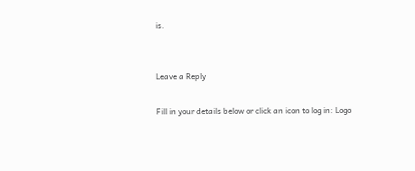is.


Leave a Reply

Fill in your details below or click an icon to log in: Logo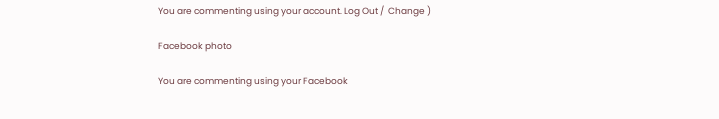You are commenting using your account. Log Out /  Change )

Facebook photo

You are commenting using your Facebook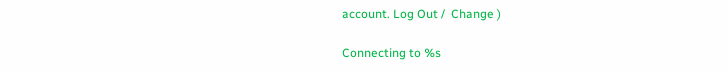account. Log Out /  Change )

Connecting to %s